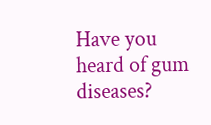Have you heard of gum diseases?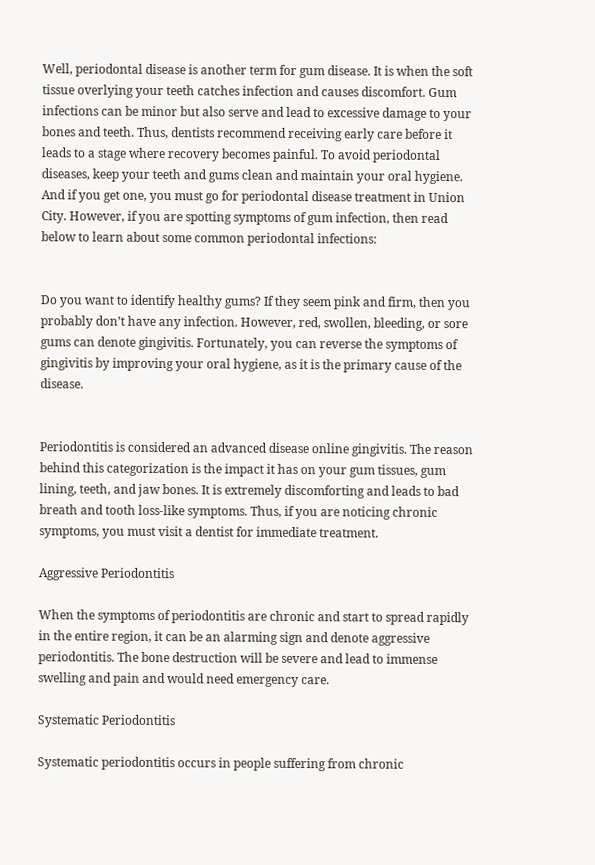Well, periodontal disease is another term for gum disease. It is when the soft tissue overlying your teeth catches infection and causes discomfort. Gum infections can be minor but also serve and lead to excessive damage to your bones and teeth. Thus, dentists recommend receiving early care before it leads to a stage where recovery becomes painful. To avoid periodontal diseases, keep your teeth and gums clean and maintain your oral hygiene. And if you get one, you must go for periodontal disease treatment in Union City. However, if you are spotting symptoms of gum infection, then read below to learn about some common periodontal infections:


Do you want to identify healthy gums? If they seem pink and firm, then you probably don’t have any infection. However, red, swollen, bleeding, or sore gums can denote gingivitis. Fortunately, you can reverse the symptoms of gingivitis by improving your oral hygiene, as it is the primary cause of the disease.


Periodontitis is considered an advanced disease online gingivitis. The reason behind this categorization is the impact it has on your gum tissues, gum lining, teeth, and jaw bones. It is extremely discomforting and leads to bad breath and tooth loss-like symptoms. Thus, if you are noticing chronic symptoms, you must visit a dentist for immediate treatment.

Aggressive Periodontitis

When the symptoms of periodontitis are chronic and start to spread rapidly in the entire region, it can be an alarming sign and denote aggressive periodontitis. The bone destruction will be severe and lead to immense swelling and pain and would need emergency care.

Systematic Periodontitis

Systematic periodontitis occurs in people suffering from chronic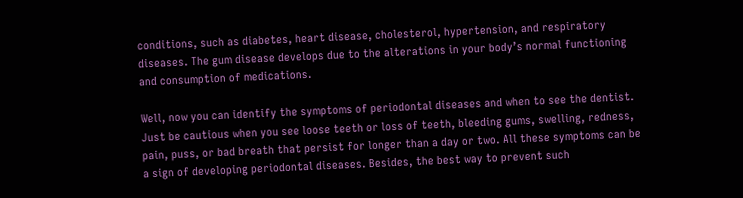conditions, such as diabetes, heart disease, cholesterol, hypertension, and respiratory diseases. The gum disease develops due to the alterations in your body’s normal functioning and consumption of medications.

Well, now you can identify the symptoms of periodontal diseases and when to see the dentist. Just be cautious when you see loose teeth or loss of teeth, bleeding gums, swelling, redness, pain, puss, or bad breath that persist for longer than a day or two. All these symptoms can be a sign of developing periodontal diseases. Besides, the best way to prevent such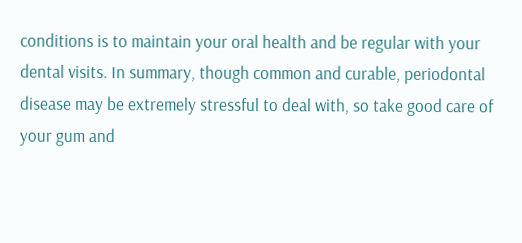conditions is to maintain your oral health and be regular with your dental visits. In summary, though common and curable, periodontal disease may be extremely stressful to deal with, so take good care of your gum and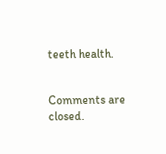teeth health.


Comments are closed.